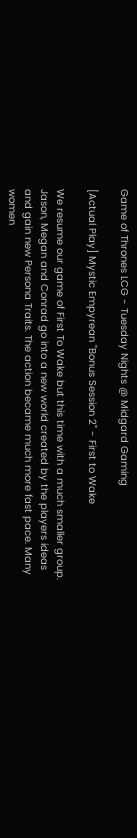Game of Thrones LCG - Tuesday Nights @ Midgard Gaming

[Actual Play] Mystic Empyrean "Bonus Session 2" - First to Wake

We resume our game of First To Wake but this time with a much smaller group. Jason, Megan and Conrad go into a new world created by the players ideas and gain new Persona Traits. The action became much more fast pace. Many women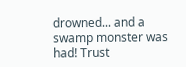drowned... and a swamp monster was had! Trust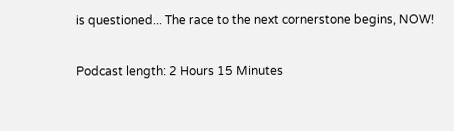is questioned... The race to the next cornerstone begins, NOW!

Podcast length: 2 Hours 15 Minutes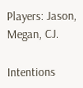Players: Jason, Megan, CJ.

Intentions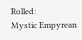Rolled:
Mystic Empyrean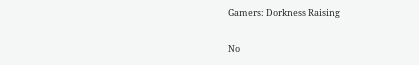Gamers: Dorkness Raising

No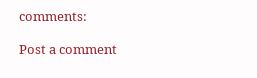comments:

Post a comment